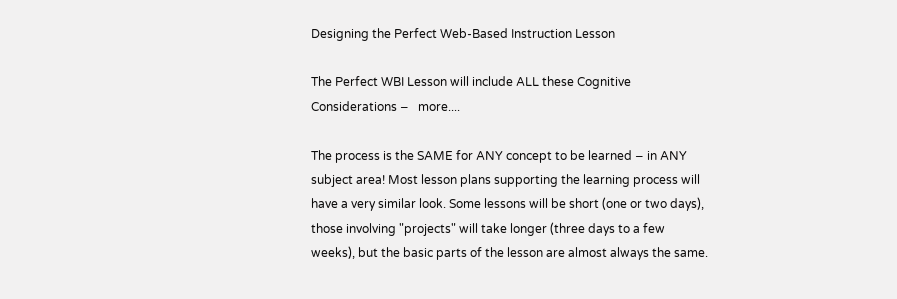Designing the Perfect Web-Based Instruction Lesson

The Perfect WBI Lesson will include ALL these Cognitive Considerations −   more....

The process is the SAME for ANY concept to be learned − in ANY subject area! Most lesson plans supporting the learning process will have a very similar look. Some lessons will be short (one or two days), those involving "projects" will take longer (three days to a few weeks), but the basic parts of the lesson are almost always the same.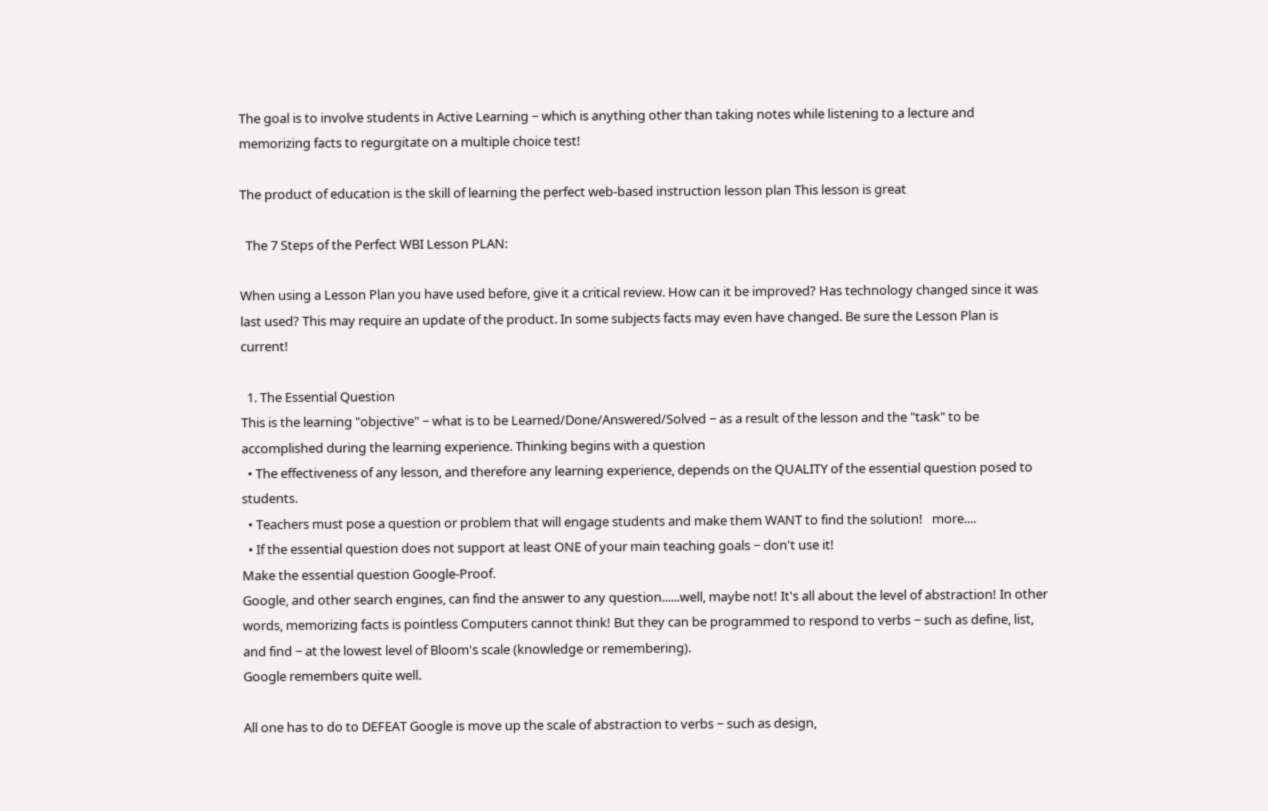The goal is to involve students in Active Learning − which is anything other than taking notes while listening to a lecture and memorizing facts to regurgitate on a multiple choice test!

The product of education is the skill of learning the perfect web-based instruction lesson plan This lesson is great

  The 7 Steps of the Perfect WBI Lesson PLAN:

When using a Lesson Plan you have used before, give it a critical review. How can it be improved? Has technology changed since it was last used? This may require an update of the product. In some subjects facts may even have changed. Be sure the Lesson Plan is current!

  1. The Essential Question
This is the learning "objective" − what is to be Learned/Done/Answered/Solved − as a result of the lesson and the "task" to be accomplished during the learning experience. Thinking begins with a question
  • The effectiveness of any lesson, and therefore any learning experience, depends on the QUALITY of the essential question posed to students.
  • Teachers must pose a question or problem that will engage students and make them WANT to find the solution!   more....
  • If the essential question does not support at least ONE of your main teaching goals − don't use it!
Make the essential question Google-Proof.
Google, and other search engines, can find the answer to any question......well, maybe not! It's all about the level of abstraction! In other words, memorizing facts is pointless Computers cannot think! But they can be programmed to respond to verbs − such as define, list, and find − at the lowest level of Bloom's scale (knowledge or remembering).
Google remembers quite well.

All one has to do to DEFEAT Google is move up the scale of abstraction to verbs − such as design,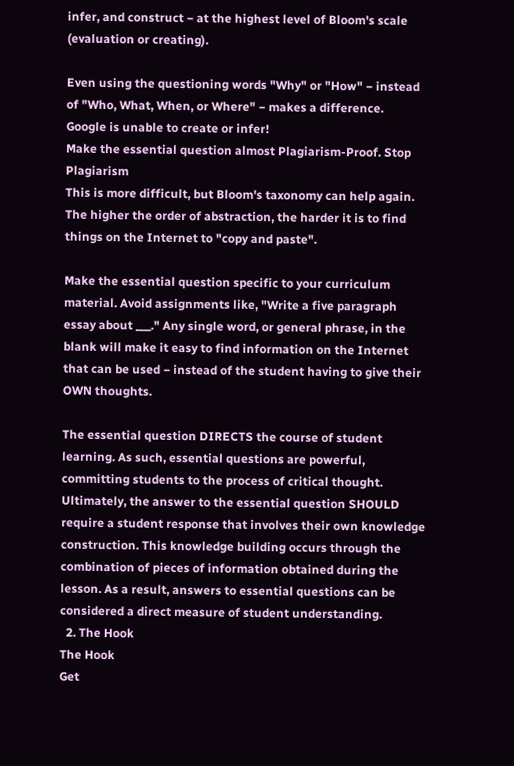infer, and construct − at the highest level of Bloom's scale (evaluation or creating).

Even using the questioning words "Why" or "How" − instead of "Who, What, When, or Where" − makes a difference.
Google is unable to create or infer!
Make the essential question almost Plagiarism-Proof. Stop Plagiarism
This is more difficult, but Bloom's taxonomy can help again. The higher the order of abstraction, the harder it is to find things on the Internet to "copy and paste".

Make the essential question specific to your curriculum material. Avoid assignments like, "Write a five paragraph essay about ___." Any single word, or general phrase, in the blank will make it easy to find information on the Internet that can be used − instead of the student having to give their OWN thoughts.

The essential question DIRECTS the course of student learning. As such, essential questions are powerful, committing students to the process of critical thought.
Ultimately, the answer to the essential question SHOULD require a student response that involves their own knowledge construction. This knowledge building occurs through the combination of pieces of information obtained during the lesson. As a result, answers to essential questions can be considered a direct measure of student understanding.
  2. The Hook
The Hook
Get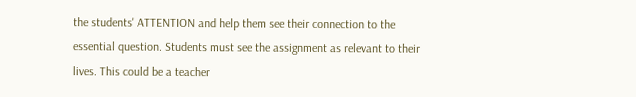the students' ATTENTION and help them see their connection to the essential question. Students must see the assignment as relevant to their lives. This could be a teacher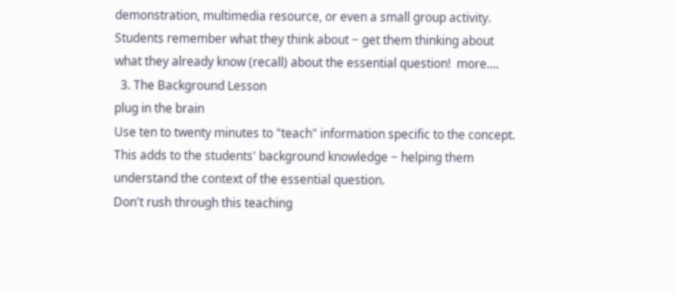demonstration, multimedia resource, or even a small group activity.
Students remember what they think about − get them thinking about what they already know (recall) about the essential question!  more....
  3. The Background Lesson
plug in the brain
Use ten to twenty minutes to "teach" information specific to the concept. This adds to the students' background knowledge − helping them understand the context of the essential question.
Don't rush through this teaching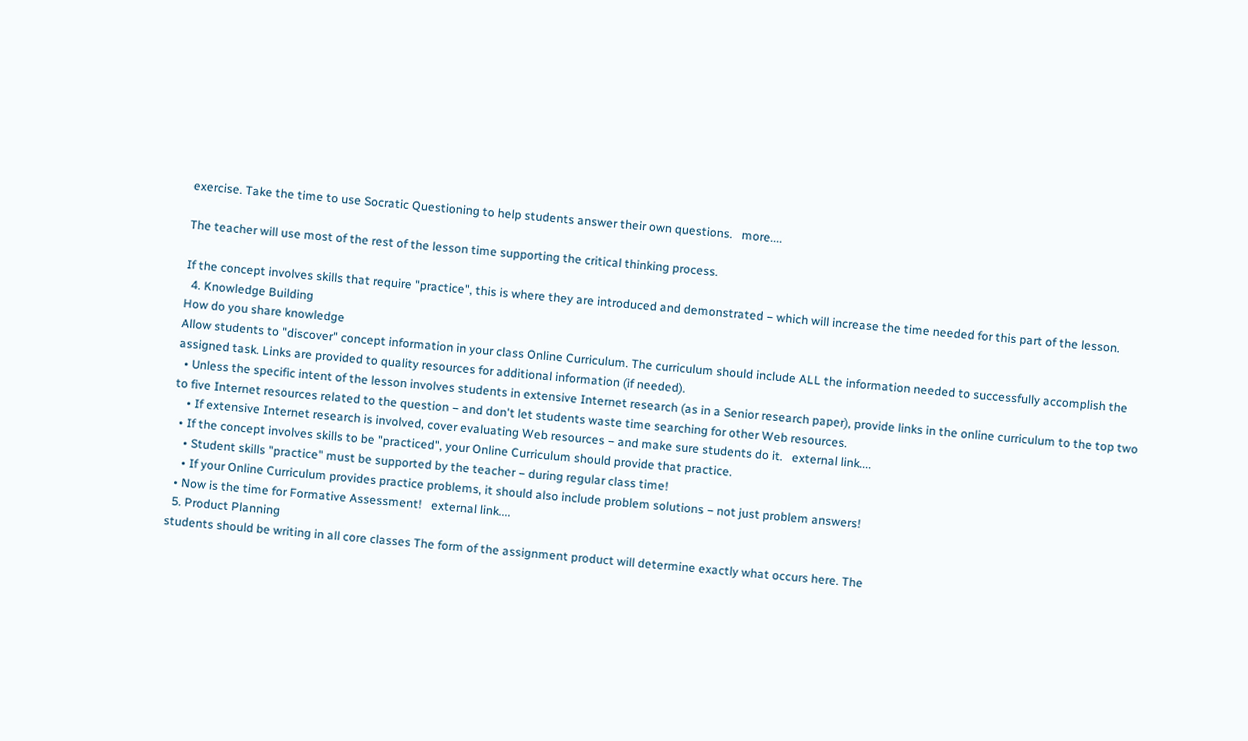exercise. Take the time to use Socratic Questioning to help students answer their own questions.   more....

The teacher will use most of the rest of the lesson time supporting the critical thinking process.

If the concept involves skills that require "practice", this is where they are introduced and demonstrated − which will increase the time needed for this part of the lesson.
  4. Knowledge Building
How do you share knowledge
Allow students to "discover" concept information in your class Online Curriculum. The curriculum should include ALL the information needed to successfully accomplish the assigned task. Links are provided to quality resources for additional information (if needed).
  • Unless the specific intent of the lesson involves students in extensive Internet research (as in a Senior research paper), provide links in the online curriculum to the top two to five Internet resources related to the question − and don't let students waste time searching for other Web resources.
    • If extensive Internet research is involved, cover evaluating Web resources − and make sure students do it.   external link....
  • If the concept involves skills to be "practiced", your Online Curriculum should provide that practice.
    • Student skills "practice" must be supported by the teacher − during regular class time!
    • If your Online Curriculum provides practice problems, it should also include problem solutions − not just problem answers!
  • Now is the time for Formative Assessment!   external link....
  5. Product Planning
students should be writing in all core classes The form of the assignment product will determine exactly what occurs here. The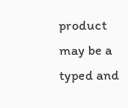product may be a typed and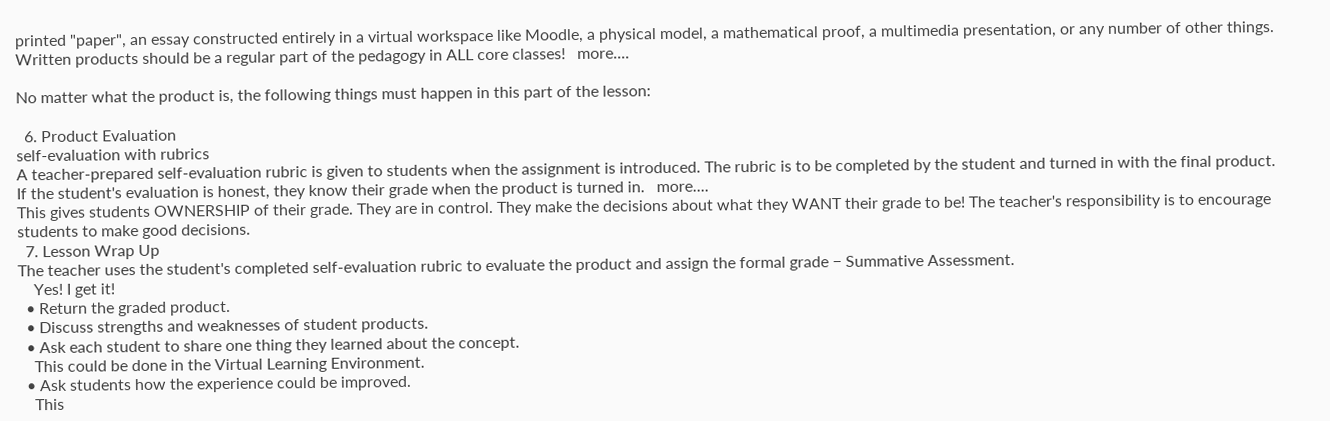printed "paper", an essay constructed entirely in a virtual workspace like Moodle, a physical model, a mathematical proof, a multimedia presentation, or any number of other things.
Written products should be a regular part of the pedagogy in ALL core classes!   more....

No matter what the product is, the following things must happen in this part of the lesson:

  6. Product Evaluation
self-evaluation with rubrics
A teacher-prepared self-evaluation rubric is given to students when the assignment is introduced. The rubric is to be completed by the student and turned in with the final product. If the student's evaluation is honest, they know their grade when the product is turned in.   more....
This gives students OWNERSHIP of their grade. They are in control. They make the decisions about what they WANT their grade to be! The teacher's responsibility is to encourage students to make good decisions.
  7. Lesson Wrap Up
The teacher uses the student's completed self-evaluation rubric to evaluate the product and assign the formal grade − Summative Assessment.
    Yes! I get it!
  • Return the graded product.
  • Discuss strengths and weaknesses of student products.
  • Ask each student to share one thing they learned about the concept.
    This could be done in the Virtual Learning Environment.
  • Ask students how the experience could be improved.
    This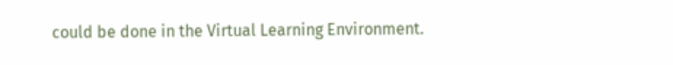could be done in the Virtual Learning Environment.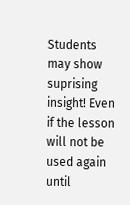Students may show suprising insight! Even if the lesson will not be used again until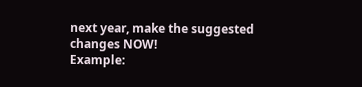next year, make the suggested changes NOW!
Example: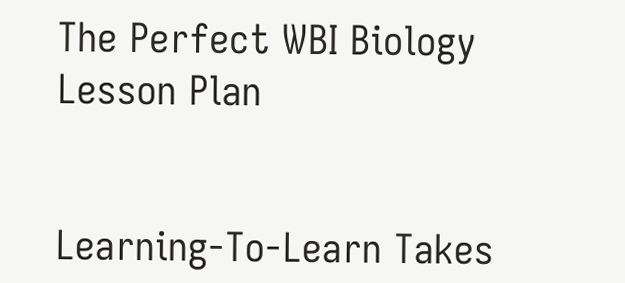The Perfect WBI Biology Lesson Plan


Learning-To-Learn Takes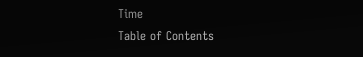Time
Table of Contents